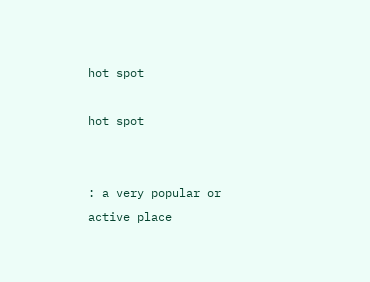hot spot

hot spot


: a very popular or active place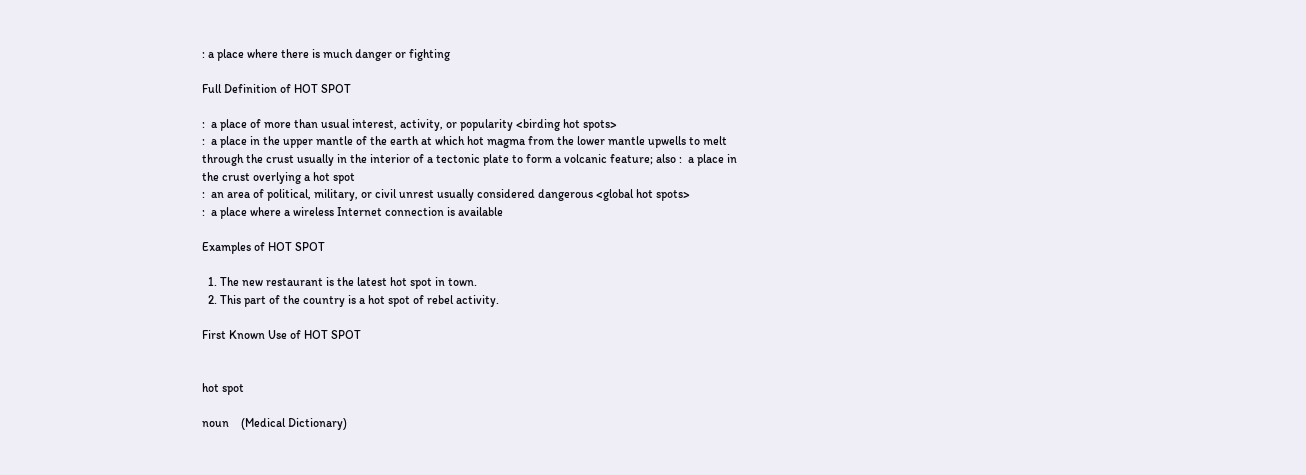: a place where there is much danger or fighting

Full Definition of HOT SPOT

:  a place of more than usual interest, activity, or popularity <birding hot spots>
:  a place in the upper mantle of the earth at which hot magma from the lower mantle upwells to melt through the crust usually in the interior of a tectonic plate to form a volcanic feature; also :  a place in the crust overlying a hot spot
:  an area of political, military, or civil unrest usually considered dangerous <global hot spots>
:  a place where a wireless Internet connection is available

Examples of HOT SPOT

  1. The new restaurant is the latest hot spot in town.
  2. This part of the country is a hot spot of rebel activity.

First Known Use of HOT SPOT


hot spot

noun    (Medical Dictionary)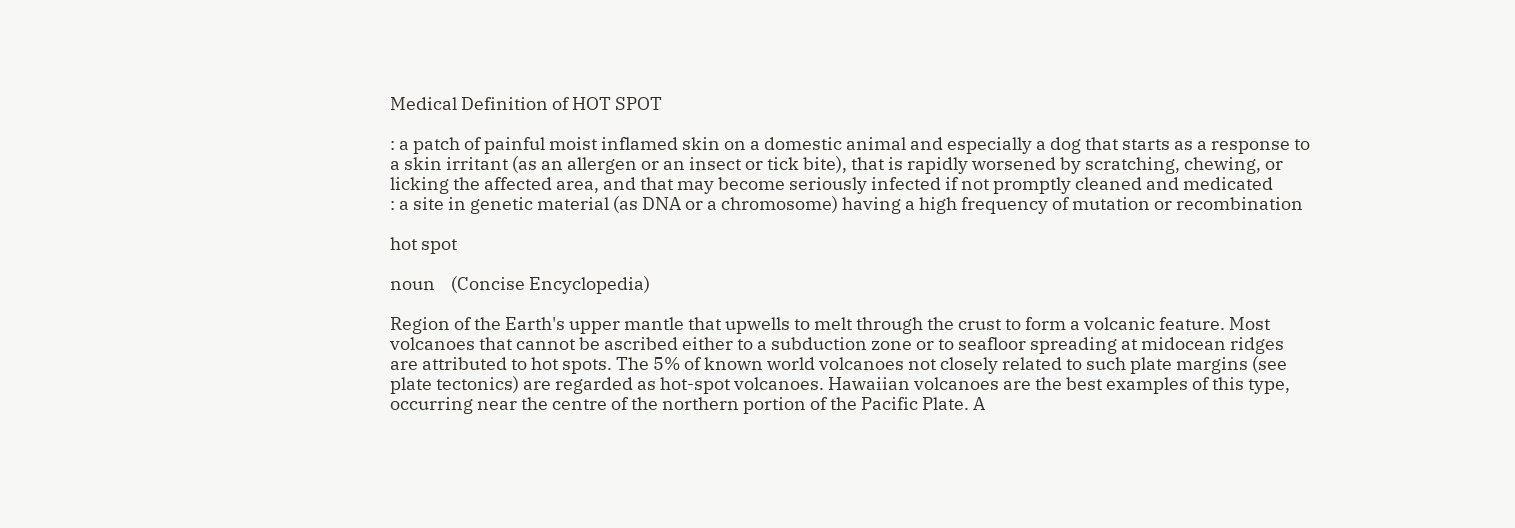Medical Definition of HOT SPOT

: a patch of painful moist inflamed skin on a domestic animal and especially a dog that starts as a response to a skin irritant (as an allergen or an insect or tick bite), that is rapidly worsened by scratching, chewing, or licking the affected area, and that may become seriously infected if not promptly cleaned and medicated
: a site in genetic material (as DNA or a chromosome) having a high frequency of mutation or recombination

hot spot

noun    (Concise Encyclopedia)

Region of the Earth's upper mantle that upwells to melt through the crust to form a volcanic feature. Most volcanoes that cannot be ascribed either to a subduction zone or to seafloor spreading at midocean ridges are attributed to hot spots. The 5% of known world volcanoes not closely related to such plate margins (see plate tectonics) are regarded as hot-spot volcanoes. Hawaiian volcanoes are the best examples of this type, occurring near the centre of the northern portion of the Pacific Plate. A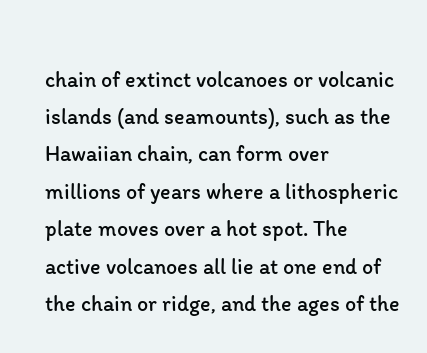chain of extinct volcanoes or volcanic islands (and seamounts), such as the Hawaiian chain, can form over millions of years where a lithospheric plate moves over a hot spot. The active volcanoes all lie at one end of the chain or ridge, and the ages of the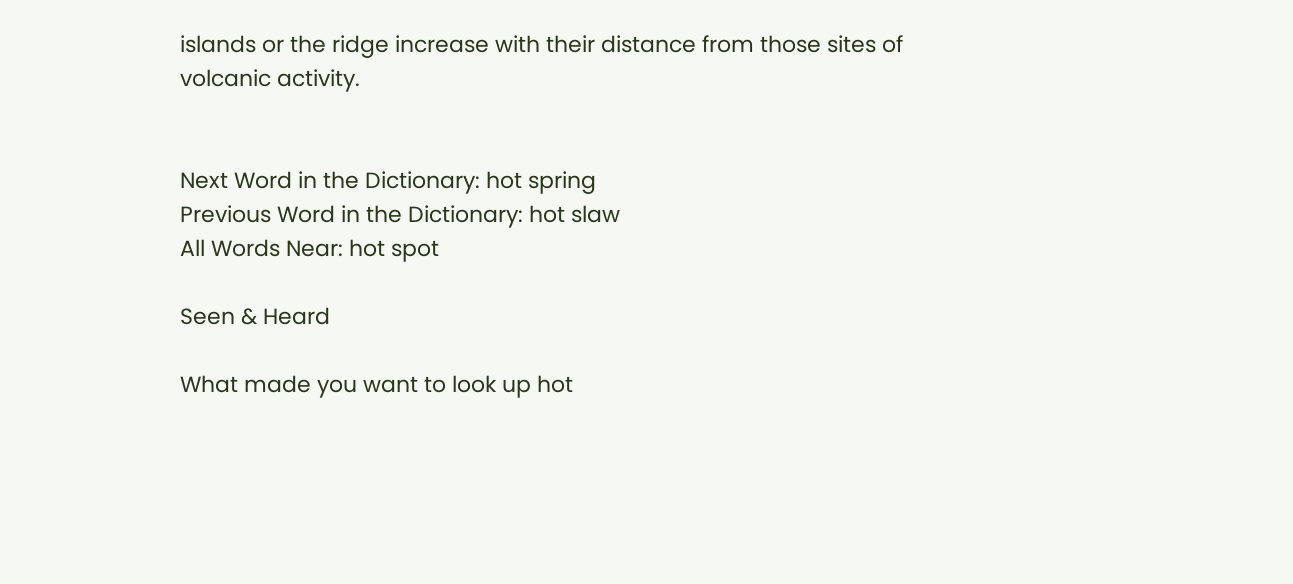islands or the ridge increase with their distance from those sites of volcanic activity.


Next Word in the Dictionary: hot spring
Previous Word in the Dictionary: hot slaw
All Words Near: hot spot

Seen & Heard

What made you want to look up hot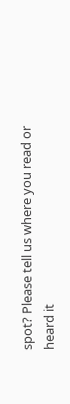spot? Please tell us where you read or heard it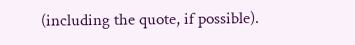(including the quote, if possible).